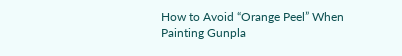How to Avoid “Orange Peel” When Painting Gunpla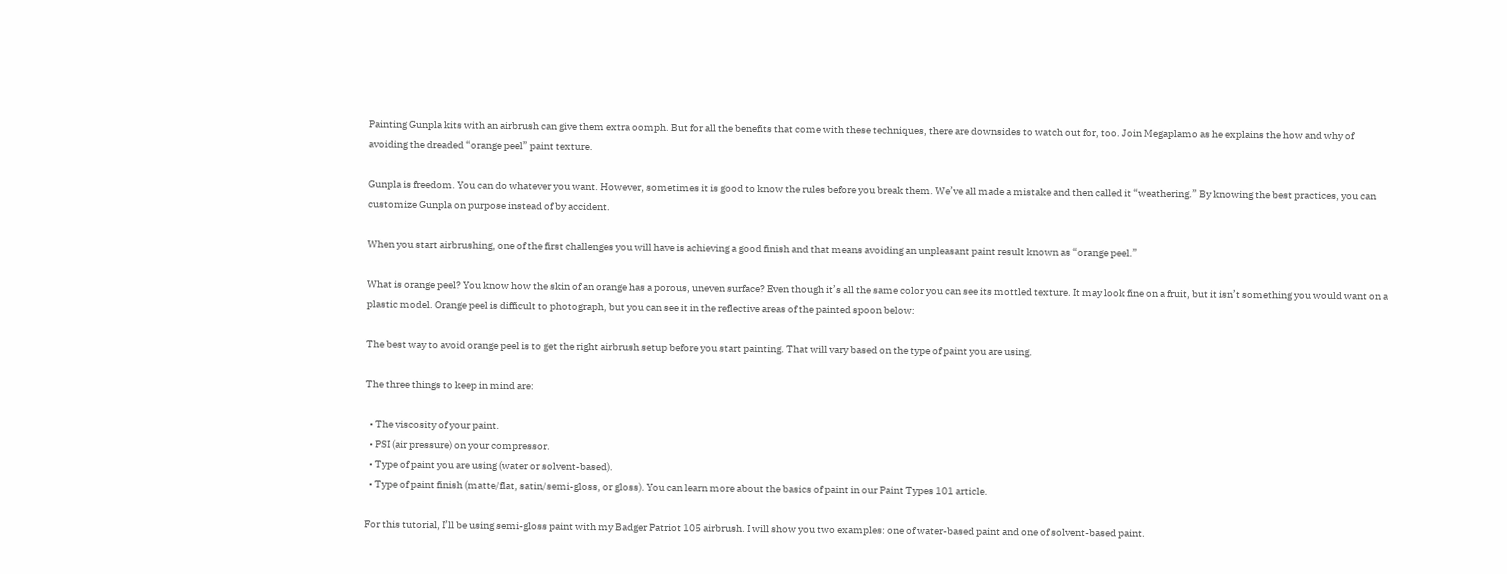Painting Gunpla kits with an airbrush can give them extra oomph. But for all the benefits that come with these techniques, there are downsides to watch out for, too. Join Megaplamo as he explains the how and why of avoiding the dreaded “orange peel” paint texture.

Gunpla is freedom. You can do whatever you want. However, sometimes it is good to know the rules before you break them. We’ve all made a mistake and then called it “weathering.” By knowing the best practices, you can customize Gunpla on purpose instead of by accident.

When you start airbrushing, one of the first challenges you will have is achieving a good finish and that means avoiding an unpleasant paint result known as “orange peel.”

What is orange peel? You know how the skin of an orange has a porous, uneven surface? Even though it’s all the same color you can see its mottled texture. It may look fine on a fruit, but it isn’t something you would want on a plastic model. Orange peel is difficult to photograph, but you can see it in the reflective areas of the painted spoon below:

The best way to avoid orange peel is to get the right airbrush setup before you start painting. That will vary based on the type of paint you are using.

The three things to keep in mind are:

  • The viscosity of your paint.
  • PSI (air pressure) on your compressor.
  • Type of paint you are using (water or solvent-based).
  • Type of paint finish (matte/flat, satin/semi-gloss, or gloss). You can learn more about the basics of paint in our Paint Types 101 article.

For this tutorial, I’ll be using semi-gloss paint with my Badger Patriot 105 airbrush. I will show you two examples: one of water-based paint and one of solvent-based paint.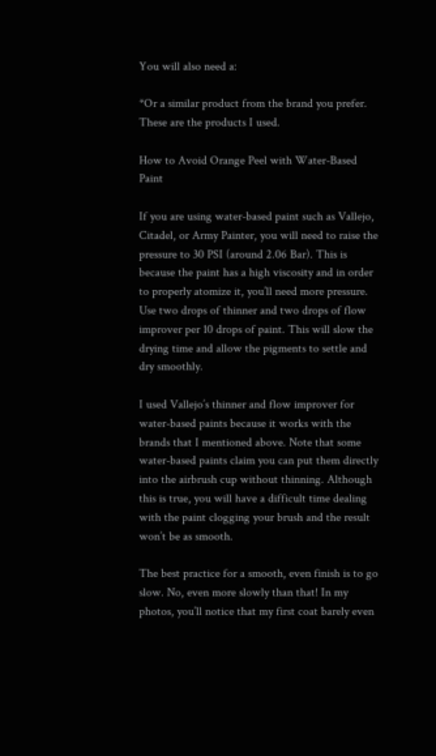You will also need a:

*Or a similar product from the brand you prefer. These are the products I used.

How to Avoid Orange Peel with Water-Based Paint

If you are using water-based paint such as Vallejo, Citadel, or Army Painter, you will need to raise the pressure to 30 PSI (around 2.06 Bar). This is because the paint has a high viscosity and in order to properly atomize it, you’ll need more pressure. Use two drops of thinner and two drops of flow improver per 10 drops of paint. This will slow the drying time and allow the pigments to settle and dry smoothly.

I used Vallejo’s thinner and flow improver for water-based paints because it works with the brands that I mentioned above. Note that some water-based paints claim you can put them directly into the airbrush cup without thinning. Although this is true, you will have a difficult time dealing with the paint clogging your brush and the result won’t be as smooth.

The best practice for a smooth, even finish is to go slow. No, even more slowly than that! In my photos, you’ll notice that my first coat barely even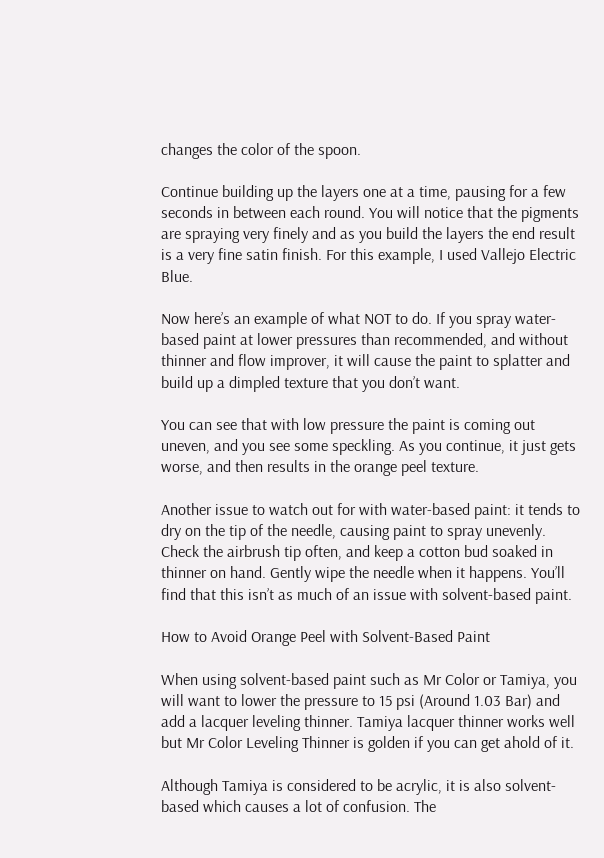changes the color of the spoon.

Continue building up the layers one at a time, pausing for a few seconds in between each round. You will notice that the pigments are spraying very finely and as you build the layers the end result is a very fine satin finish. For this example, I used Vallejo Electric Blue.

Now here’s an example of what NOT to do. If you spray water-based paint at lower pressures than recommended, and without thinner and flow improver, it will cause the paint to splatter and build up a dimpled texture that you don’t want.

You can see that with low pressure the paint is coming out uneven, and you see some speckling. As you continue, it just gets worse, and then results in the orange peel texture.

Another issue to watch out for with water-based paint: it tends to dry on the tip of the needle, causing paint to spray unevenly. Check the airbrush tip often, and keep a cotton bud soaked in thinner on hand. Gently wipe the needle when it happens. You’ll find that this isn’t as much of an issue with solvent-based paint.

How to Avoid Orange Peel with Solvent-Based Paint

When using solvent-based paint such as Mr Color or Tamiya, you will want to lower the pressure to 15 psi (Around 1.03 Bar) and add a lacquer leveling thinner. Tamiya lacquer thinner works well but Mr Color Leveling Thinner is golden if you can get ahold of it.

Although Tamiya is considered to be acrylic, it is also solvent-based which causes a lot of confusion. The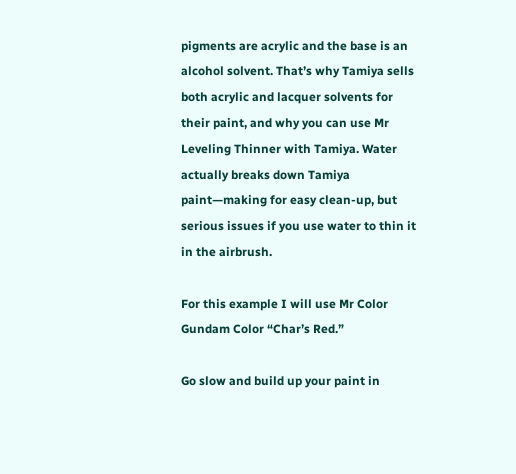pigments are acrylic and the base is an alcohol solvent. That’s why Tamiya sells both acrylic and lacquer solvents for their paint, and why you can use Mr Leveling Thinner with Tamiya. Water actually breaks down Tamiya paint—making for easy clean-up, but serious issues if you use water to thin it in the airbrush.

For this example I will use Mr Color Gundam Color “Char’s Red.”

Go slow and build up your paint in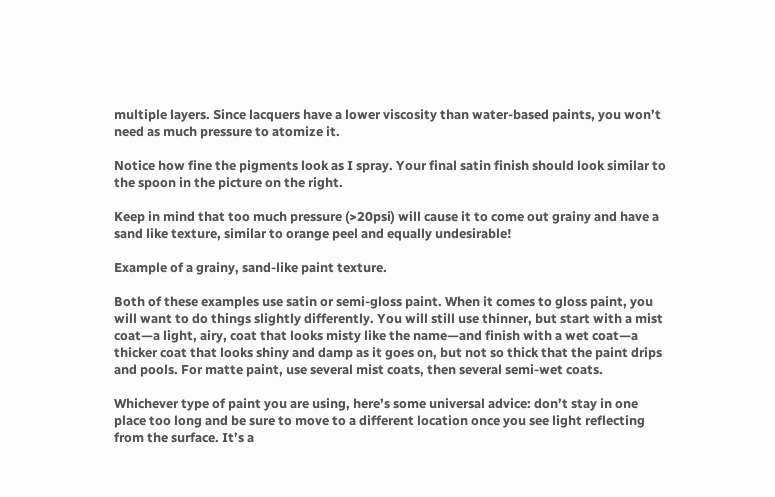multiple layers. Since lacquers have a lower viscosity than water-based paints, you won’t need as much pressure to atomize it.

Notice how fine the pigments look as I spray. Your final satin finish should look similar to the spoon in the picture on the right.

Keep in mind that too much pressure (>20psi) will cause it to come out grainy and have a sand like texture, similar to orange peel and equally undesirable!

Example of a grainy, sand-like paint texture.

Both of these examples use satin or semi-gloss paint. When it comes to gloss paint, you will want to do things slightly differently. You will still use thinner, but start with a mist coat—a light, airy, coat that looks misty like the name—and finish with a wet coat—a thicker coat that looks shiny and damp as it goes on, but not so thick that the paint drips and pools. For matte paint, use several mist coats, then several semi-wet coats.

Whichever type of paint you are using, here’s some universal advice: don’t stay in one place too long and be sure to move to a different location once you see light reflecting from the surface. It’s a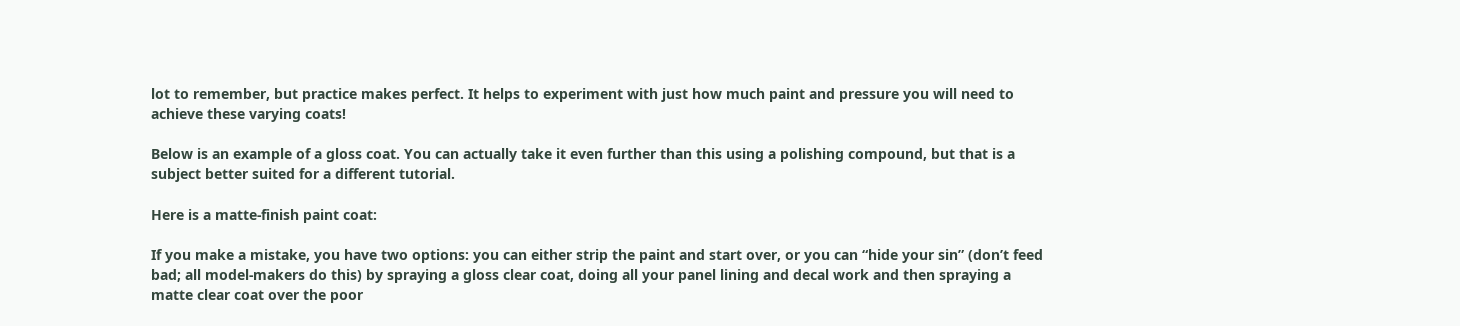lot to remember, but practice makes perfect. It helps to experiment with just how much paint and pressure you will need to achieve these varying coats!

Below is an example of a gloss coat. You can actually take it even further than this using a polishing compound, but that is a subject better suited for a different tutorial.

Here is a matte-finish paint coat:

If you make a mistake, you have two options: you can either strip the paint and start over, or you can “hide your sin” (don’t feed bad; all model-makers do this) by spraying a gloss clear coat, doing all your panel lining and decal work and then spraying a matte clear coat over the poor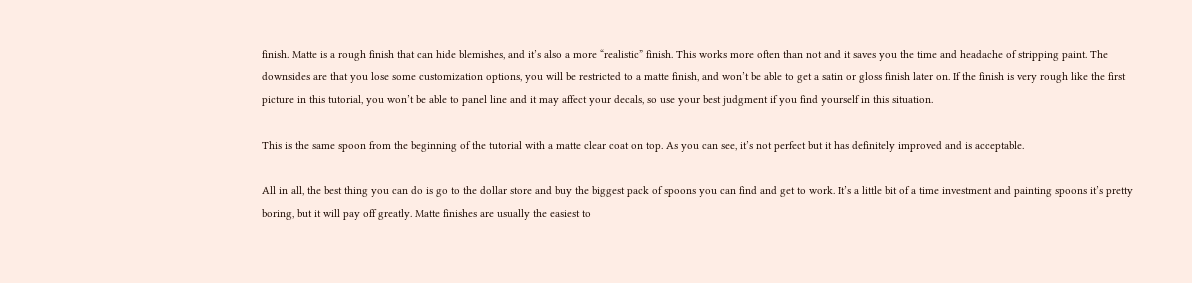finish. Matte is a rough finish that can hide blemishes, and it’s also a more “realistic” finish. This works more often than not and it saves you the time and headache of stripping paint. The downsides are that you lose some customization options, you will be restricted to a matte finish, and won’t be able to get a satin or gloss finish later on. If the finish is very rough like the first picture in this tutorial, you won’t be able to panel line and it may affect your decals, so use your best judgment if you find yourself in this situation.

This is the same spoon from the beginning of the tutorial with a matte clear coat on top. As you can see, it’s not perfect but it has definitely improved and is acceptable.

All in all, the best thing you can do is go to the dollar store and buy the biggest pack of spoons you can find and get to work. It’s a little bit of a time investment and painting spoons it’s pretty boring, but it will pay off greatly. Matte finishes are usually the easiest to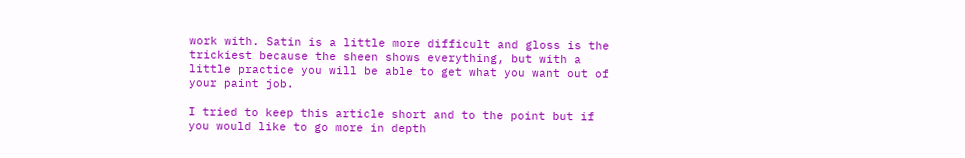work with. Satin is a little more difficult and gloss is the trickiest because the sheen shows everything, but with a little practice you will be able to get what you want out of your paint job.

I tried to keep this article short and to the point but if you would like to go more in depth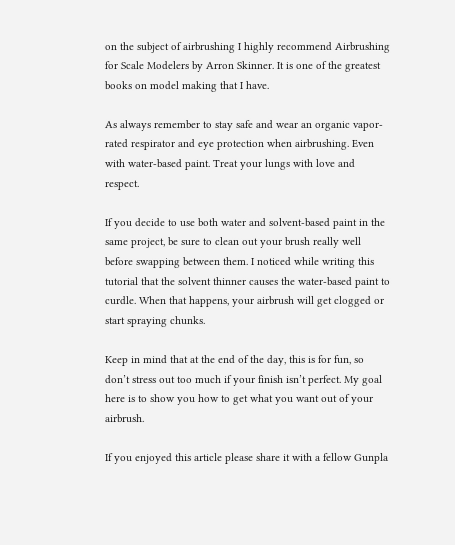on the subject of airbrushing I highly recommend Airbrushing for Scale Modelers by Arron Skinner. It is one of the greatest books on model making that I have.

As always remember to stay safe and wear an organic vapor-rated respirator and eye protection when airbrushing. Even with water-based paint. Treat your lungs with love and respect.

If you decide to use both water and solvent-based paint in the same project, be sure to clean out your brush really well before swapping between them. I noticed while writing this tutorial that the solvent thinner causes the water-based paint to curdle. When that happens, your airbrush will get clogged or start spraying chunks.

Keep in mind that at the end of the day, this is for fun, so don’t stress out too much if your finish isn’t perfect. My goal here is to show you how to get what you want out of your airbrush.

If you enjoyed this article please share it with a fellow Gunpla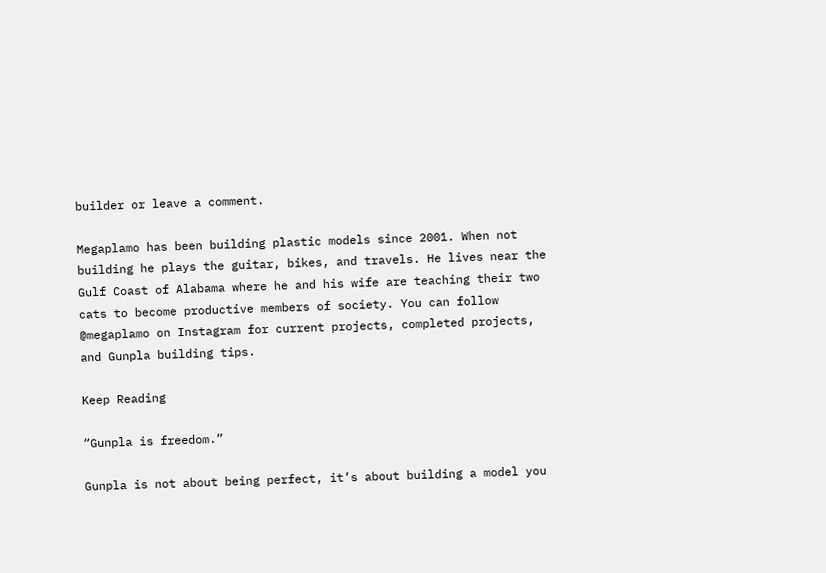builder or leave a comment.

Megaplamo has been building plastic models since 2001. When not building he plays the guitar, bikes, and travels. He lives near the Gulf Coast of Alabama where he and his wife are teaching their two cats to become productive members of society. You can follow @megaplamo on Instagram for current projects, completed projects, and Gunpla building tips.

Keep Reading

“Gunpla is freedom.”

Gunpla is not about being perfect, it’s about building a model you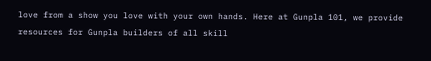love from a show you love with your own hands. Here at Gunpla 101, we provide resources for Gunpla builders of all skill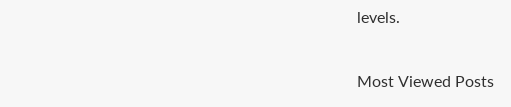levels.

Most Viewed Posts